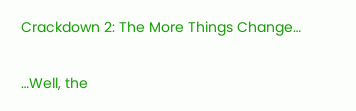Crackdown 2: The More Things Change…

…Well, the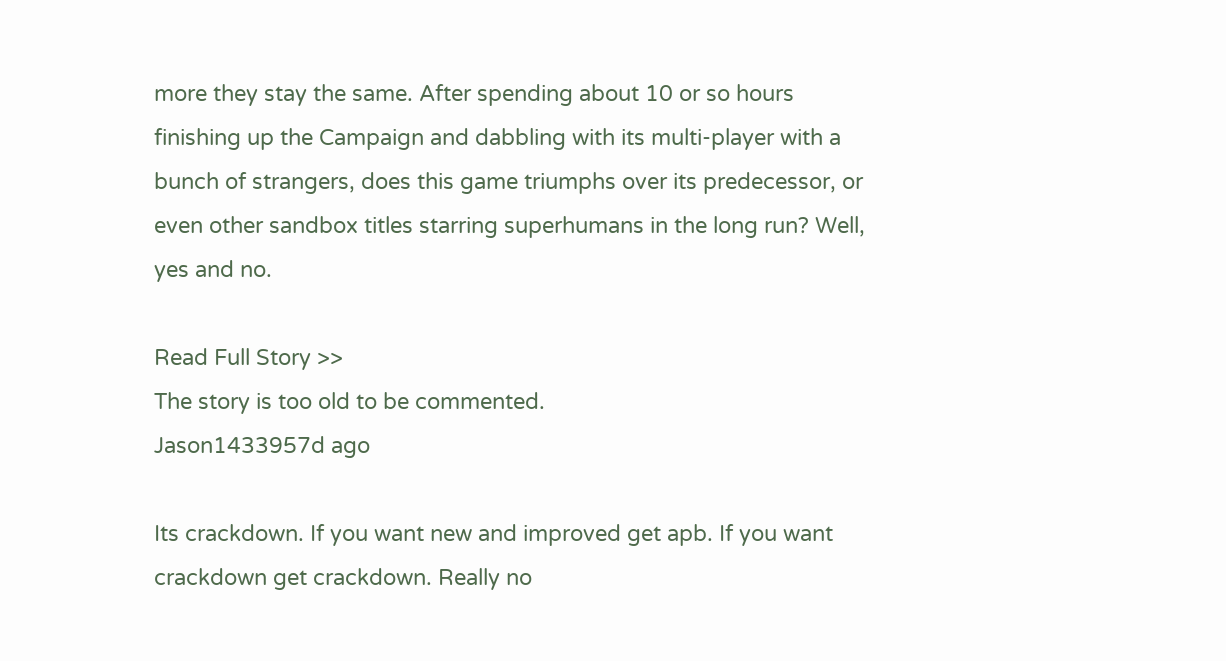more they stay the same. After spending about 10 or so hours finishing up the Campaign and dabbling with its multi-player with a bunch of strangers, does this game triumphs over its predecessor, or even other sandbox titles starring superhumans in the long run? Well, yes and no.

Read Full Story >>
The story is too old to be commented.
Jason1433957d ago

Its crackdown. If you want new and improved get apb. If you want crackdown get crackdown. Really no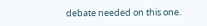debate needed on this one.